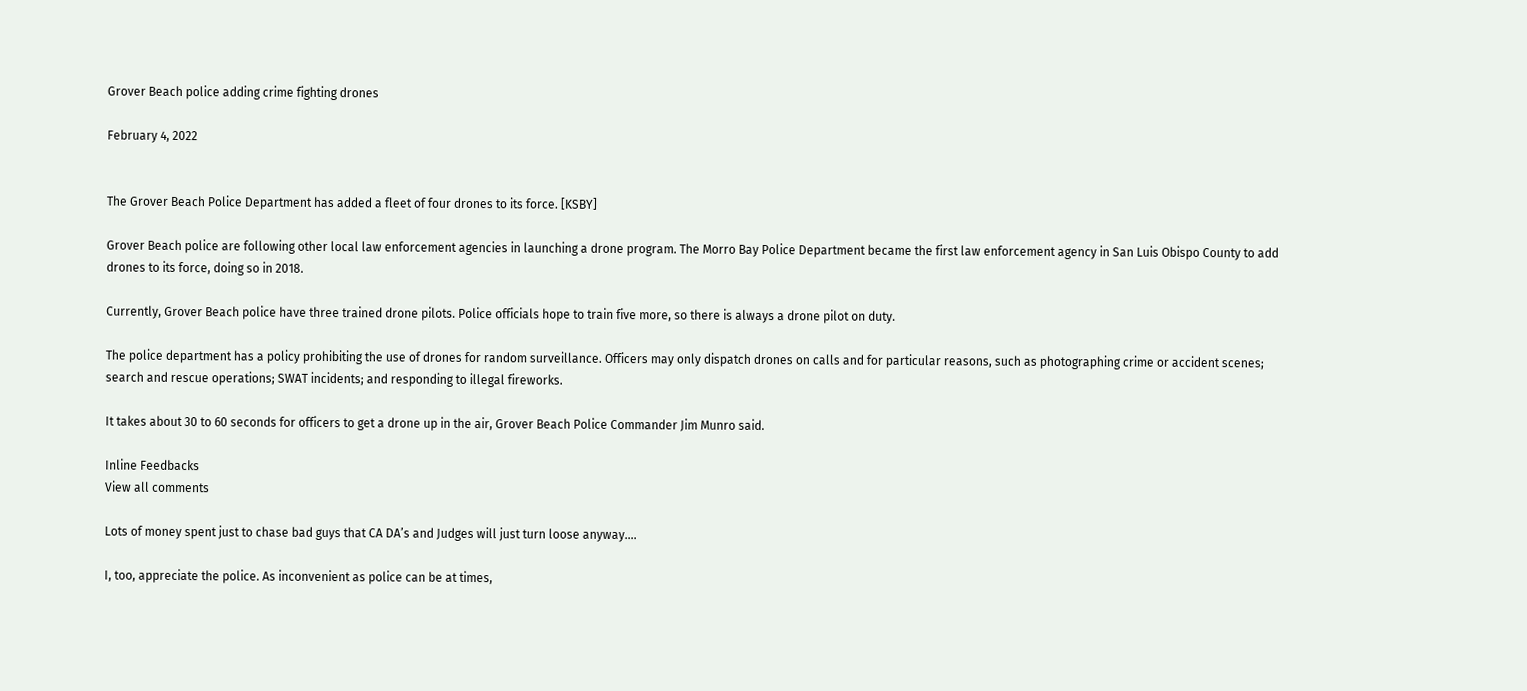Grover Beach police adding crime fighting drones

February 4, 2022


The Grover Beach Police Department has added a fleet of four drones to its force. [KSBY]

Grover Beach police are following other local law enforcement agencies in launching a drone program. The Morro Bay Police Department became the first law enforcement agency in San Luis Obispo County to add drones to its force, doing so in 2018.

Currently, Grover Beach police have three trained drone pilots. Police officials hope to train five more, so there is always a drone pilot on duty.

The police department has a policy prohibiting the use of drones for random surveillance. Officers may only dispatch drones on calls and for particular reasons, such as photographing crime or accident scenes; search and rescue operations; SWAT incidents; and responding to illegal fireworks.

It takes about 30 to 60 seconds for officers to get a drone up in the air, Grover Beach Police Commander Jim Munro said.

Inline Feedbacks
View all comments

Lots of money spent just to chase bad guys that CA DA’s and Judges will just turn loose anyway….

I, too, appreciate the police. As inconvenient as police can be at times,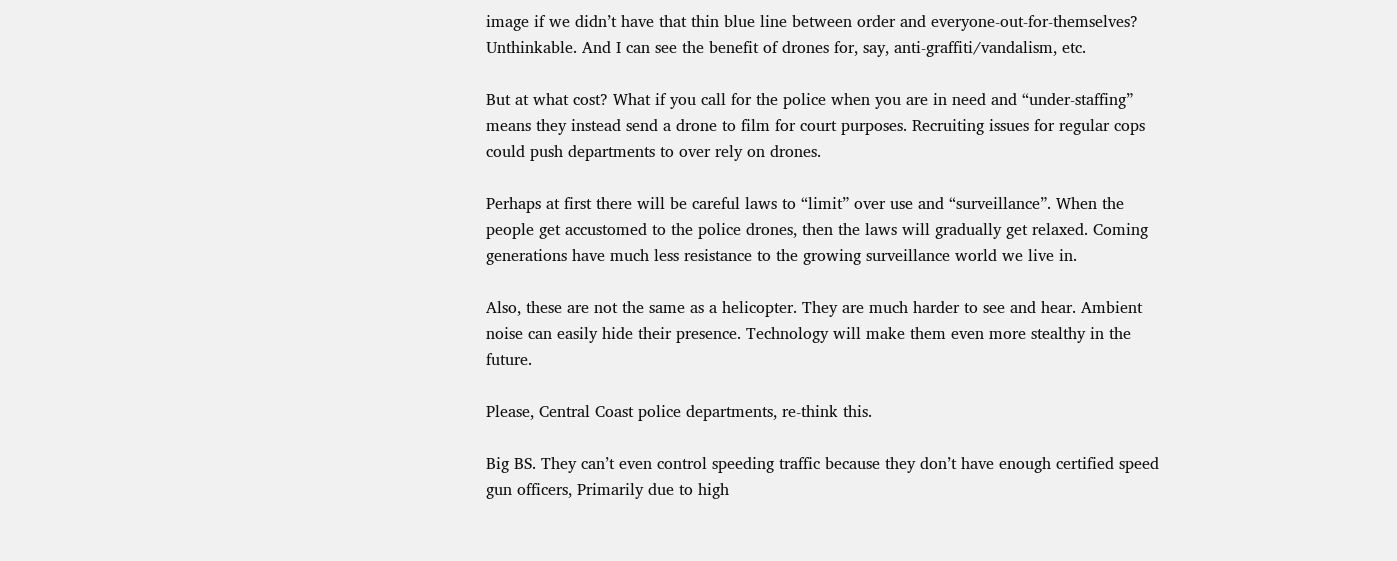image if we didn’t have that thin blue line between order and everyone-out-for-themselves? Unthinkable. And I can see the benefit of drones for, say, anti-graffiti/vandalism, etc.

But at what cost? What if you call for the police when you are in need and “under-staffing” means they instead send a drone to film for court purposes. Recruiting issues for regular cops could push departments to over rely on drones.

Perhaps at first there will be careful laws to “limit” over use and “surveillance”. When the people get accustomed to the police drones, then the laws will gradually get relaxed. Coming generations have much less resistance to the growing surveillance world we live in.

Also, these are not the same as a helicopter. They are much harder to see and hear. Ambient noise can easily hide their presence. Technology will make them even more stealthy in the future.

Please, Central Coast police departments, re-think this.

Big BS. They can’t even control speeding traffic because they don’t have enough certified speed gun officers, Primarily due to high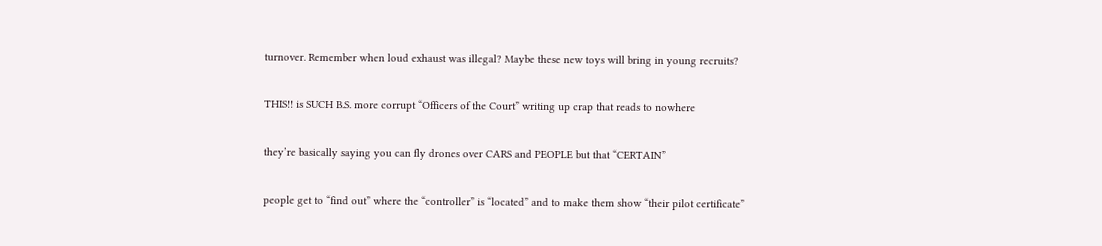turnover. Remember when loud exhaust was illegal? Maybe these new toys will bring in young recruits?

THIS!! is SUCH B.S. more corrupt “Officers of the Court” writing up crap that reads to nowhere

they’re basically saying you can fly drones over CARS and PEOPLE but that “CERTAIN”

people get to “find out” where the “controller” is “located” and to make them show “their pilot certificate”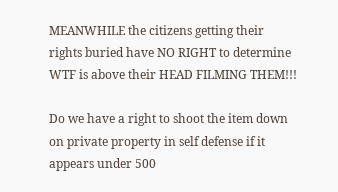MEANWHILE the citizens getting their rights buried have NO RIGHT to determine WTF is above their HEAD FILMING THEM!!!

Do we have a right to shoot the item down on private property in self defense if it appears under 500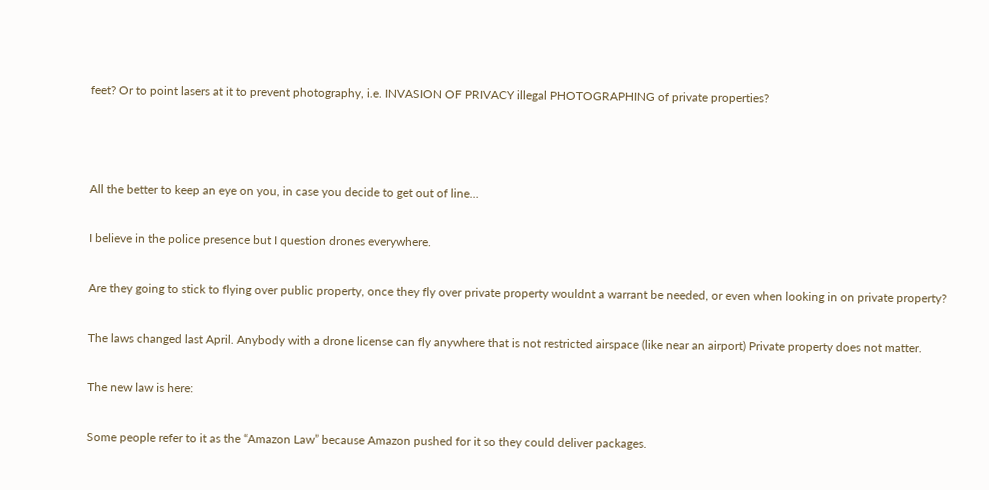feet? Or to point lasers at it to prevent photography, i.e. INVASION OF PRIVACY illegal PHOTOGRAPHING of private properties?



All the better to keep an eye on you, in case you decide to get out of line…

I believe in the police presence but I question drones everywhere.

Are they going to stick to flying over public property, once they fly over private property wouldnt a warrant be needed, or even when looking in on private property?

The laws changed last April. Anybody with a drone license can fly anywhere that is not restricted airspace (like near an airport) Private property does not matter.

The new law is here:

Some people refer to it as the “Amazon Law” because Amazon pushed for it so they could deliver packages.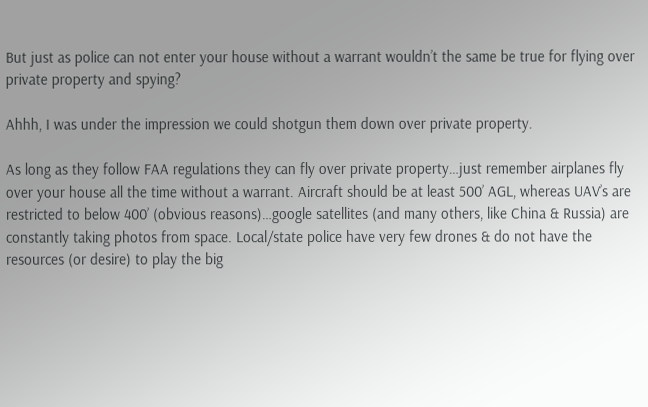But just as police can not enter your house without a warrant wouldn’t the same be true for flying over private property and spying?

Ahhh, I was under the impression we could shotgun them down over private property.

As long as they follow FAA regulations they can fly over private property…just remember airplanes fly over your house all the time without a warrant. Aircraft should be at least 500’ AGL, whereas UAV’s are restricted to below 400’ (obvious reasons)…google satellites (and many others, like China & Russia) are constantly taking photos from space. Local/state police have very few drones & do not have the resources (or desire) to play the big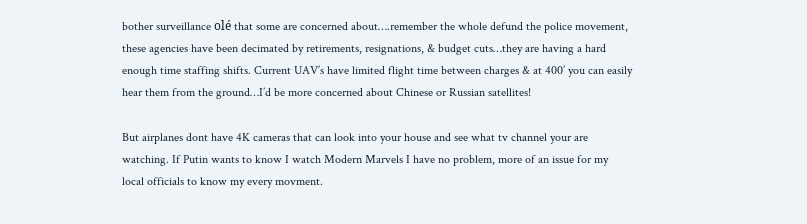bother surveillance olé that some are concerned about….remember the whole defund the police movement, these agencies have been decimated by retirements, resignations, & budget cuts…they are having a hard enough time staffing shifts. Current UAV’s have limited flight time between charges & at 400’ you can easily hear them from the ground…I’d be more concerned about Chinese or Russian satellites!

But airplanes dont have 4K cameras that can look into your house and see what tv channel your are watching. If Putin wants to know I watch Modern Marvels I have no problem, more of an issue for my local officials to know my every movment.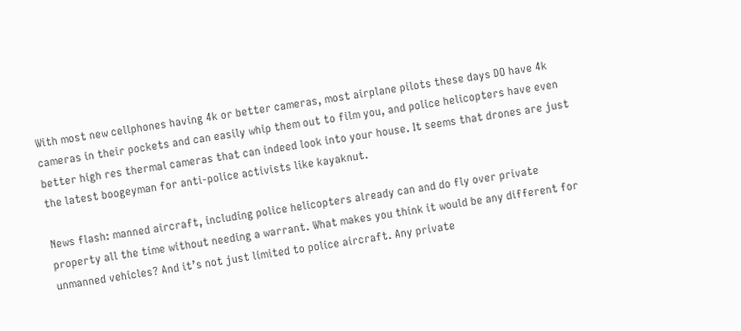With most new cellphones having 4k or better cameras, most airplane pilots these days DO have 4k cameras in their pockets and can easily whip them out to film you, and police helicopters have even better high res thermal cameras that can indeed look into your house. It seems that drones are just the latest boogeyman for anti-police activists like kayaknut.

News flash: manned aircraft, including police helicopters already can and do fly over private property all the time without needing a warrant. What makes you think it would be any different for unmanned vehicles? And it’s not just limited to police aircraft. Any private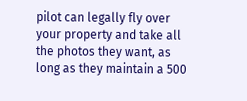pilot can legally fly over your property and take all the photos they want, as long as they maintain a 500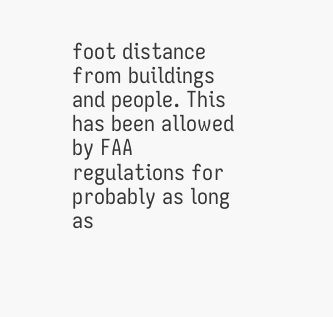foot distance from buildings and people. This has been allowed by FAA regulations for probably as long as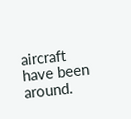aircraft have been around.